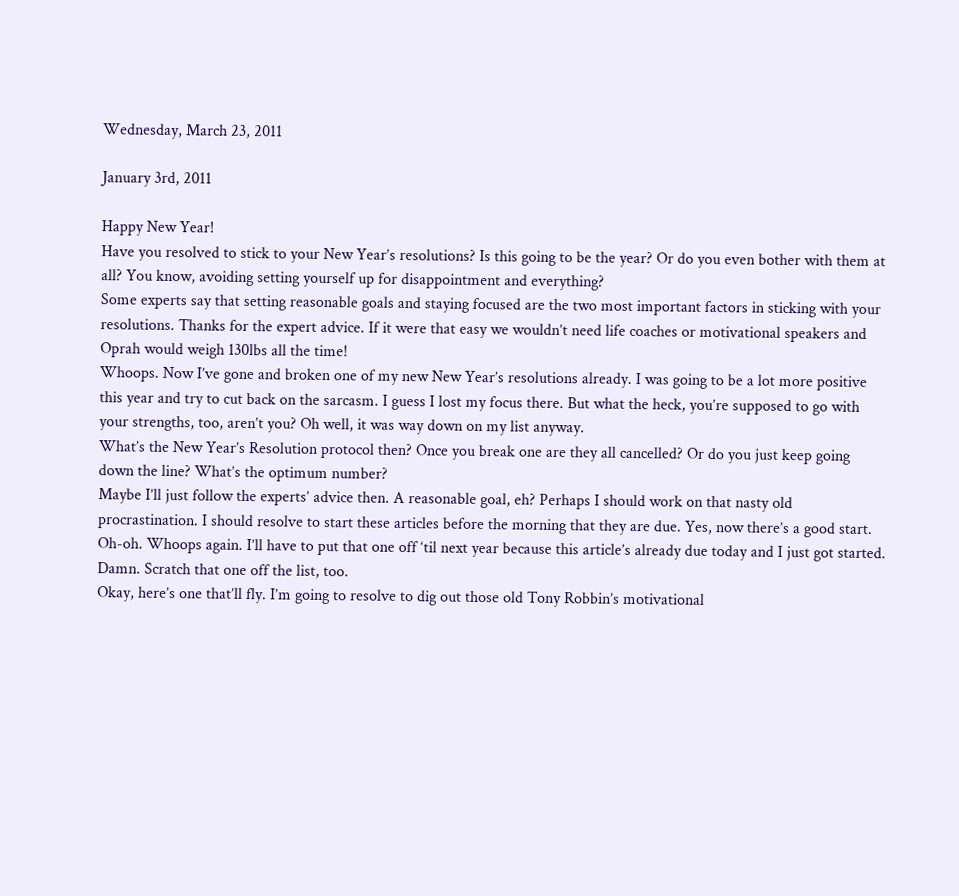Wednesday, March 23, 2011

January 3rd, 2011

Happy New Year!
Have you resolved to stick to your New Year’s resolutions? Is this going to be the year? Or do you even bother with them at all? You know, avoiding setting yourself up for disappointment and everything?
Some experts say that setting reasonable goals and staying focused are the two most important factors in sticking with your resolutions. Thanks for the expert advice. If it were that easy we wouldn’t need life coaches or motivational speakers and Oprah would weigh 130lbs all the time!
Whoops. Now I’ve gone and broken one of my new New Year’s resolutions already. I was going to be a lot more positive this year and try to cut back on the sarcasm. I guess I lost my focus there. But what the heck, you’re supposed to go with your strengths, too, aren’t you? Oh well, it was way down on my list anyway.
What’s the New Year’s Resolution protocol then? Once you break one are they all cancelled? Or do you just keep going down the line? What’s the optimum number?
Maybe I’ll just follow the experts’ advice then. A reasonable goal, eh? Perhaps I should work on that nasty old procrastination. I should resolve to start these articles before the morning that they are due. Yes, now there’s a good start. Oh-oh. Whoops again. I’ll have to put that one off ‘til next year because this article’s already due today and I just got started. Damn. Scratch that one off the list, too.
Okay, here’s one that’ll fly. I’m going to resolve to dig out those old Tony Robbin’s motivational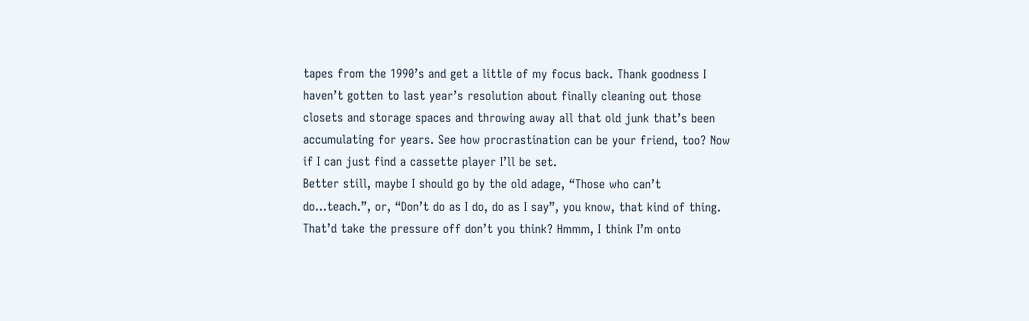tapes from the 1990’s and get a little of my focus back. Thank goodness I haven’t gotten to last year’s resolution about finally cleaning out those closets and storage spaces and throwing away all that old junk that’s been accumulating for years. See how procrastination can be your friend, too? Now if I can just find a cassette player I’ll be set.
Better still, maybe I should go by the old adage, “Those who can’t do…teach.”, or, “Don’t do as I do, do as I say”, you know, that kind of thing. That’d take the pressure off don’t you think? Hmmm, I think I’m onto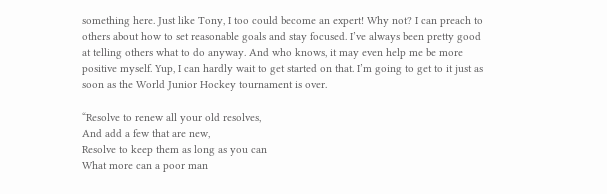something here. Just like Tony, I too could become an expert! Why not? I can preach to others about how to set reasonable goals and stay focused. I’ve always been pretty good at telling others what to do anyway. And who knows, it may even help me be more positive myself. Yup, I can hardly wait to get started on that. I’m going to get to it just as soon as the World Junior Hockey tournament is over.

“Resolve to renew all your old resolves,
And add a few that are new,
Resolve to keep them as long as you can
What more can a poor man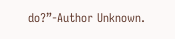do?”-Author Unknown.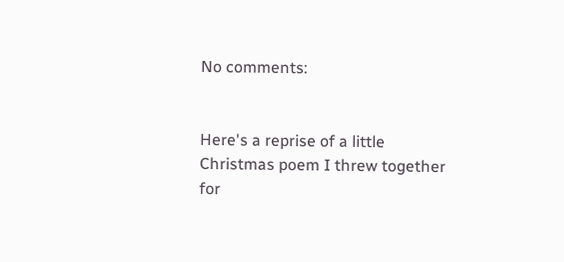No comments:


Here's a reprise of a little Christmas poem I threw together for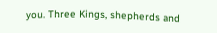you. Three Kings, shepherds and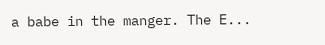a babe in the manger. The E...